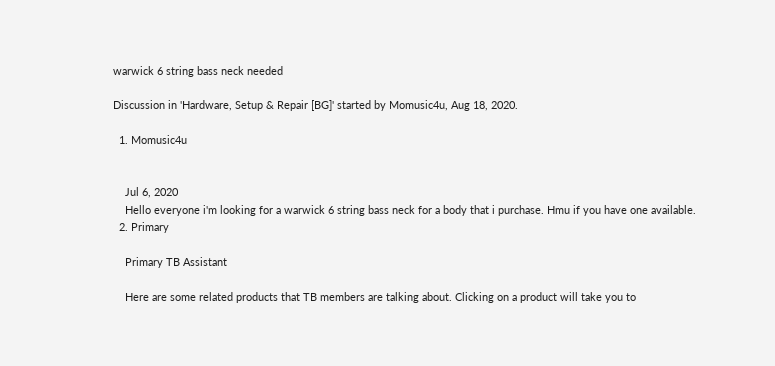warwick 6 string bass neck needed

Discussion in 'Hardware, Setup & Repair [BG]' started by Momusic4u, Aug 18, 2020.

  1. Momusic4u


    Jul 6, 2020
    Hello everyone i'm looking for a warwick 6 string bass neck for a body that i purchase. Hmu if you have one available.
  2. Primary

    Primary TB Assistant

    Here are some related products that TB members are talking about. Clicking on a product will take you to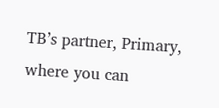TB’s partner, Primary, where you can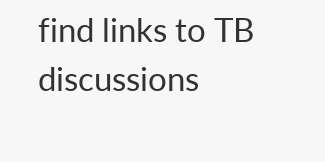find links to TB discussions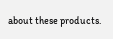about these products.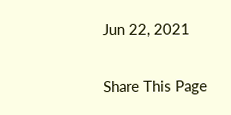Jun 22, 2021

Share This Page